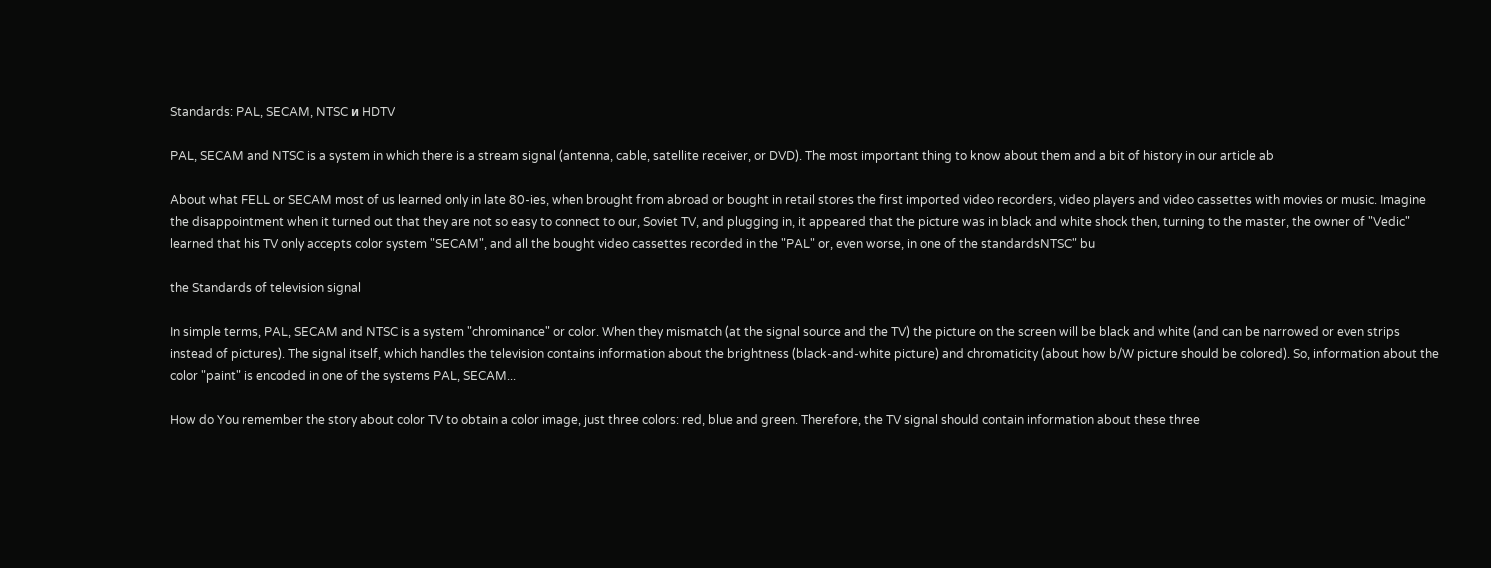Standards: PAL, SECAM, NTSC и HDTV

PAL, SECAM and NTSC is a system in which there is a stream signal (antenna, cable, satellite receiver, or DVD). The most important thing to know about them and a bit of history in our article ab

About what FELL or SECAM most of us learned only in late 80-ies, when brought from abroad or bought in retail stores the first imported video recorders, video players and video cassettes with movies or music. Imagine the disappointment when it turned out that they are not so easy to connect to our, Soviet TV, and plugging in, it appeared that the picture was in black and white shock then, turning to the master, the owner of "Vedic" learned that his TV only accepts color system "SECAM", and all the bought video cassettes recorded in the "PAL" or, even worse, in one of the standardsNTSC" bu

the Standards of television signal

In simple terms, PAL, SECAM and NTSC is a system "chrominance" or color. When they mismatch (at the signal source and the TV) the picture on the screen will be black and white (and can be narrowed or even strips instead of pictures). The signal itself, which handles the television contains information about the brightness (black-and-white picture) and chromaticity (about how b/W picture should be colored). So, information about the color "paint" is encoded in one of the systems PAL, SECAM...

How do You remember the story about color TV to obtain a color image, just three colors: red, blue and green. Therefore, the TV signal should contain information about these three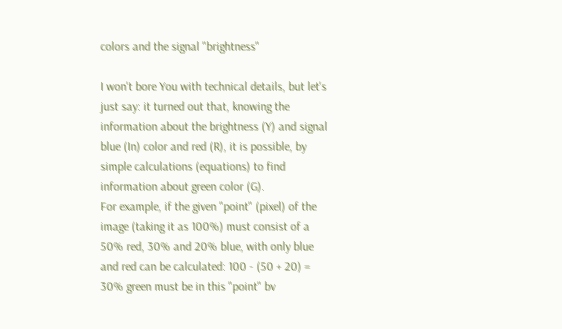colors and the signal "brightness"

I won't bore You with technical details, but let's just say: it turned out that, knowing the information about the brightness (Y) and signal blue (In) color and red (R), it is possible, by simple calculations (equations) to find information about green color (G).
For example, if the given "point" (pixel) of the image (taking it as 100%) must consist of a 50% red, 30% and 20% blue, with only blue and red can be calculated: 100 - (50 + 20) = 30% green must be in this "point" bv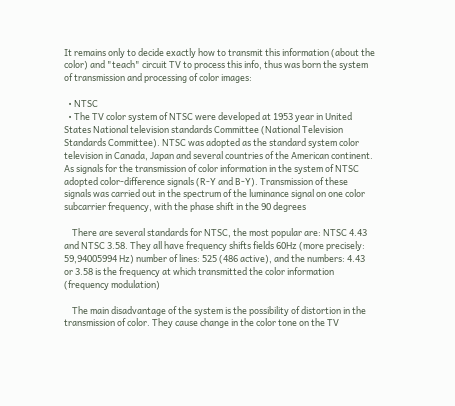It remains only to decide exactly how to transmit this information (about the color) and "teach" circuit TV to process this info, thus was born the system of transmission and processing of color images:

  • NTSC
  • The TV color system of NTSC were developed at 1953 year in United States National television standards Committee (National Television Standards Committee). NTSC was adopted as the standard system color television in Canada, Japan and several countries of the American continent. As signals for the transmission of color information in the system of NTSC adopted color-difference signals (R-Y and B-Y). Transmission of these signals was carried out in the spectrum of the luminance signal on one color subcarrier frequency, with the phase shift in the 90 degrees

    There are several standards for NTSC, the most popular are: NTSC 4.43 and NTSC 3.58. They all have frequency shifts fields 60Hz (more precisely: 59,94005994 Hz) number of lines: 525 (486 active), and the numbers: 4.43 or 3.58 is the frequency at which transmitted the color information (frequency modulation)

    The main disadvantage of the system is the possibility of distortion in the transmission of color. They cause change in the color tone on the TV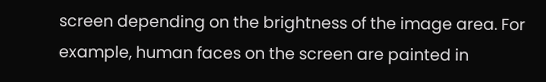screen depending on the brightness of the image area. For example, human faces on the screen are painted in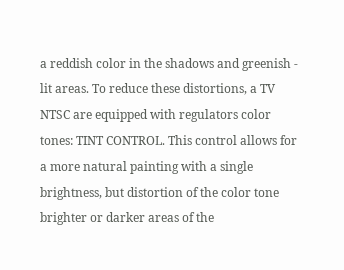a reddish color in the shadows and greenish - lit areas. To reduce these distortions, a TV NTSC are equipped with regulators color tones: TINT CONTROL. This control allows for a more natural painting with a single brightness, but distortion of the color tone brighter or darker areas of the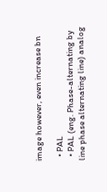image however, even increase bn

  • PAL
  • PAL (eng. Phase-alternating by line phase alternating line) analog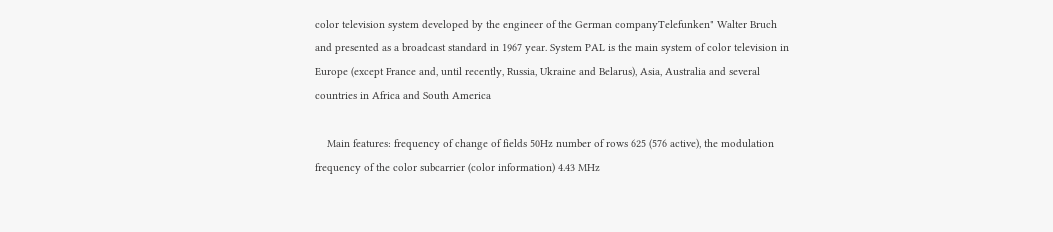color television system developed by the engineer of the German companyTelefunken" Walter Bruch and presented as a broadcast standard in 1967 year. System PAL is the main system of color television in Europe (except France and, until recently, Russia, Ukraine and Belarus), Asia, Australia and several countries in Africa and South America

    Main features: frequency of change of fields 50Hz number of rows 625 (576 active), the modulation frequency of the color subcarrier (color information) 4.43 MHz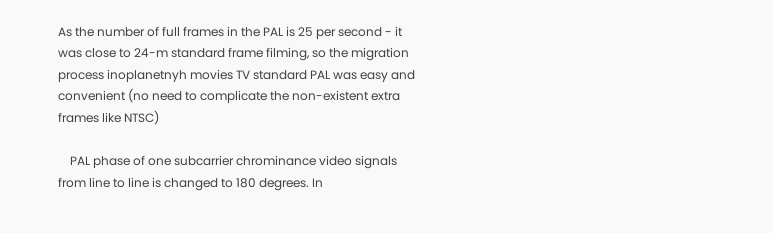As the number of full frames in the PAL is 25 per second - it was close to 24-m standard frame filming, so the migration process inoplanetnyh movies TV standard PAL was easy and convenient (no need to complicate the non-existent extra frames like NTSC)

    PAL phase of one subcarrier chrominance video signals from line to line is changed to 180 degrees. In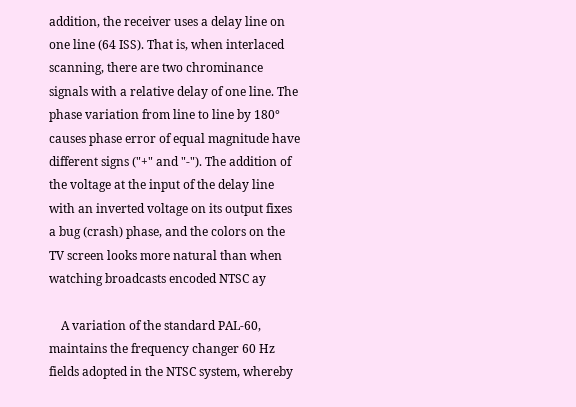addition, the receiver uses a delay line on one line (64 ISS). That is, when interlaced scanning, there are two chrominance signals with a relative delay of one line. The phase variation from line to line by 180° causes phase error of equal magnitude have different signs ("+" and "-"). The addition of the voltage at the input of the delay line with an inverted voltage on its output fixes a bug (crash) phase, and the colors on the TV screen looks more natural than when watching broadcasts encoded NTSC ay

    A variation of the standard PAL-60, maintains the frequency changer 60 Hz fields adopted in the NTSC system, whereby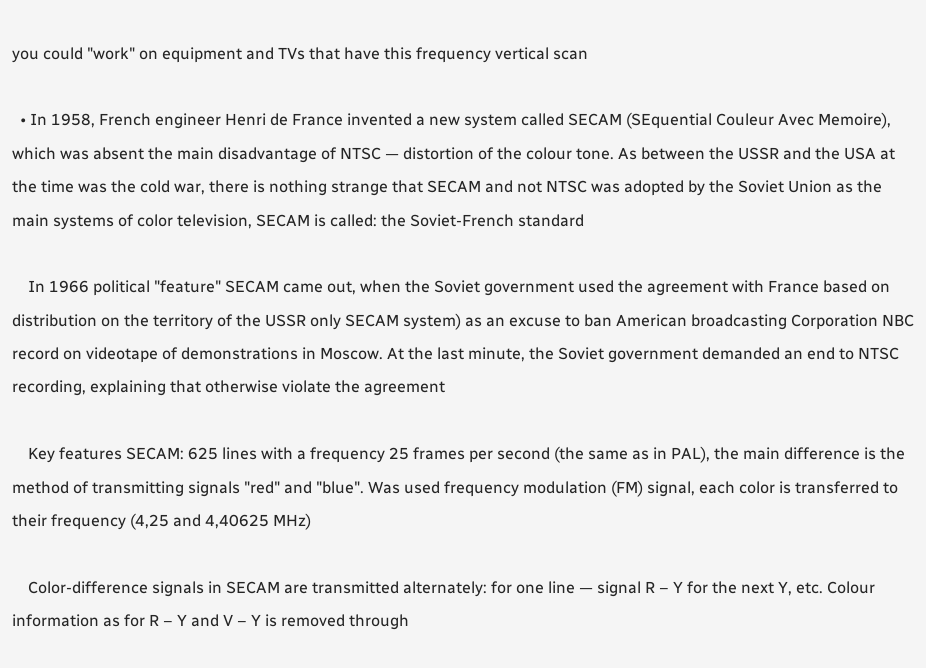you could "work" on equipment and TVs that have this frequency vertical scan

  • In 1958, French engineer Henri de France invented a new system called SECAM (SEquential Couleur Avec Memoire), which was absent the main disadvantage of NTSC — distortion of the colour tone. As between the USSR and the USA at the time was the cold war, there is nothing strange that SECAM and not NTSC was adopted by the Soviet Union as the main systems of color television, SECAM is called: the Soviet-French standard

    In 1966 political "feature" SECAM came out, when the Soviet government used the agreement with France based on distribution on the territory of the USSR only SECAM system) as an excuse to ban American broadcasting Corporation NBC record on videotape of demonstrations in Moscow. At the last minute, the Soviet government demanded an end to NTSC recording, explaining that otherwise violate the agreement

    Key features SECAM: 625 lines with a frequency 25 frames per second (the same as in PAL), the main difference is the method of transmitting signals "red" and "blue". Was used frequency modulation (FM) signal, each color is transferred to their frequency (4,25 and 4,40625 MHz)

    Color-difference signals in SECAM are transmitted alternately: for one line — signal R – Y for the next Y, etc. Colour information as for R – Y and V – Y is removed through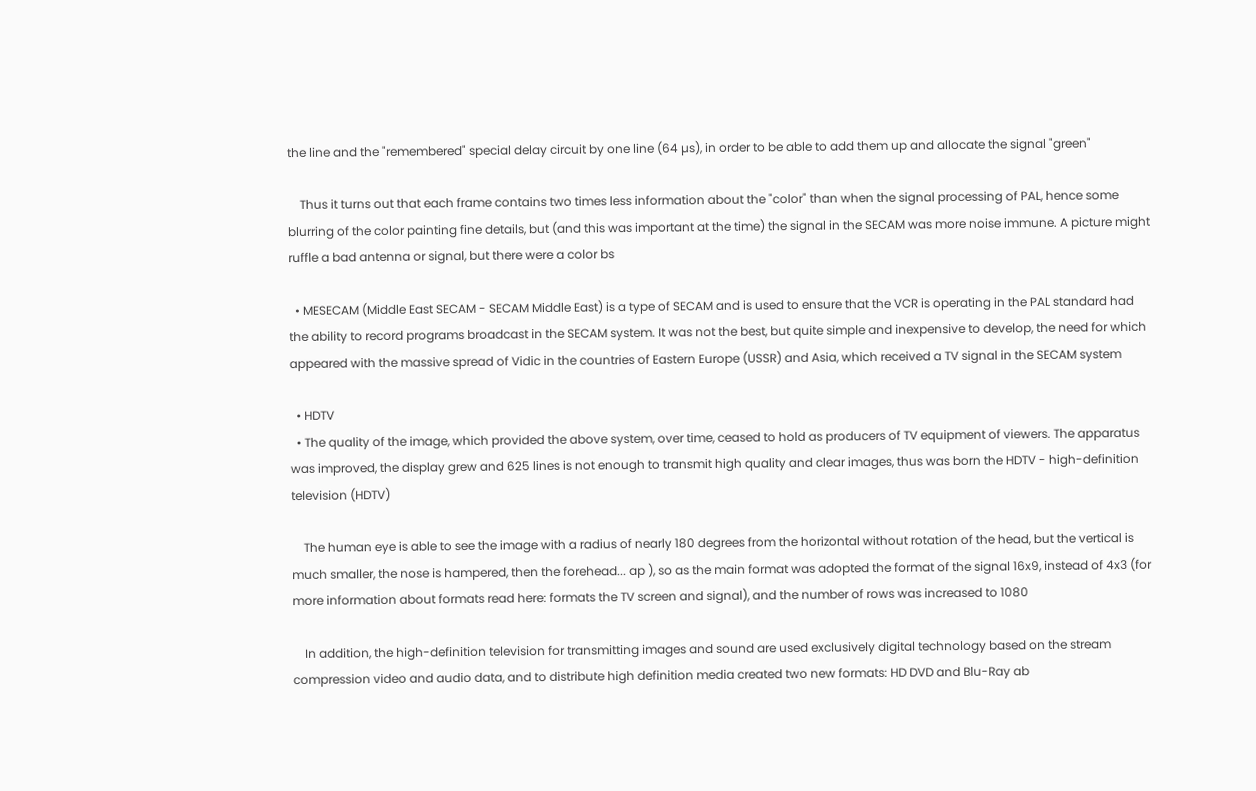the line and the "remembered" special delay circuit by one line (64 µs), in order to be able to add them up and allocate the signal "green"

    Thus it turns out that each frame contains two times less information about the "color" than when the signal processing of PAL, hence some blurring of the color painting fine details, but (and this was important at the time) the signal in the SECAM was more noise immune. A picture might ruffle a bad antenna or signal, but there were a color bs

  • MESECAM (Middle East SECAM - SECAM Middle East) is a type of SECAM and is used to ensure that the VCR is operating in the PAL standard had the ability to record programs broadcast in the SECAM system. It was not the best, but quite simple and inexpensive to develop, the need for which appeared with the massive spread of Vidic in the countries of Eastern Europe (USSR) and Asia, which received a TV signal in the SECAM system

  • HDTV
  • The quality of the image, which provided the above system, over time, ceased to hold as producers of TV equipment of viewers. The apparatus was improved, the display grew and 625 lines is not enough to transmit high quality and clear images, thus was born the HDTV - high-definition television (HDTV)

    The human eye is able to see the image with a radius of nearly 180 degrees from the horizontal without rotation of the head, but the vertical is much smaller, the nose is hampered, then the forehead... ap ), so as the main format was adopted the format of the signal 16x9, instead of 4x3 (for more information about formats read here: formats the TV screen and signal), and the number of rows was increased to 1080

    In addition, the high-definition television for transmitting images and sound are used exclusively digital technology based on the stream compression video and audio data, and to distribute high definition media created two new formats: HD DVD and Blu-Ray ab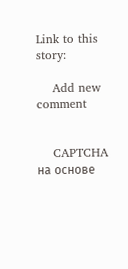Link to this story:

    Add new comment


    CAPTCHA на основе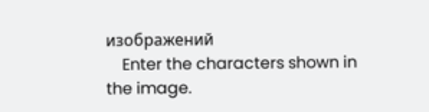изображений
    Enter the characters shown in the image.